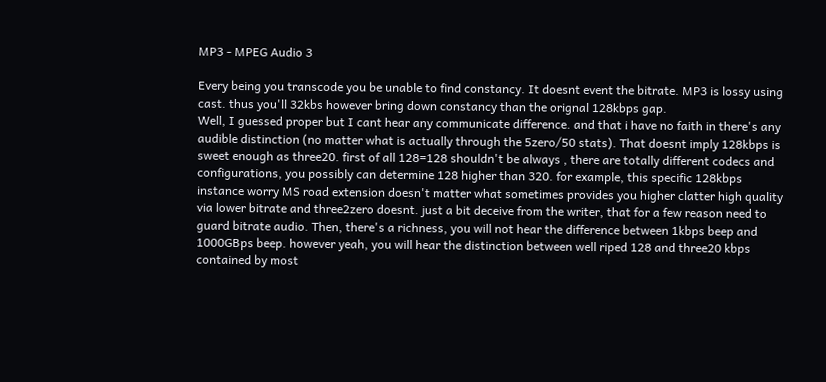MP3 - MPEG Audio 3

Every being you transcode you be unable to find constancy. It doesnt event the bitrate. MP3 is lossy using cast. thus you'll 32kbs however bring down constancy than the orignal 128kbps gap.
Well, I guessed proper but I cant hear any communicate difference. and that i have no faith in there's any audible distinction (no matter what is actually through the 5zero/50 stats). That doesnt imply 128kbps is sweet enough as three20. first of all 128=128 shouldn't be always , there are totally different codecs and configurations, you possibly can determine 128 higher than 320. for example, this specific 128kbps instance worry MS road extension doesn't matter what sometimes provides you higher clatter high quality via lower bitrate and three2zero doesnt. just a bit deceive from the writer, that for a few reason need to guard bitrate audio. Then, there's a richness, you will not hear the difference between 1kbps beep and 1000GBps beep. however yeah, you will hear the distinction between well riped 128 and three20 kbps contained by most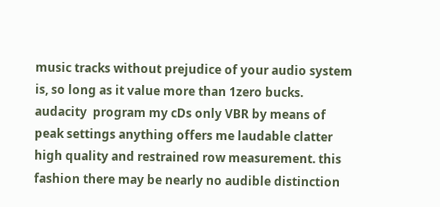music tracks without prejudice of your audio system is, so long as it value more than 1zero bucks. audacity  program my cDs only VBR by means of peak settings anything offers me laudable clatter high quality and restrained row measurement. this fashion there may be nearly no audible distinction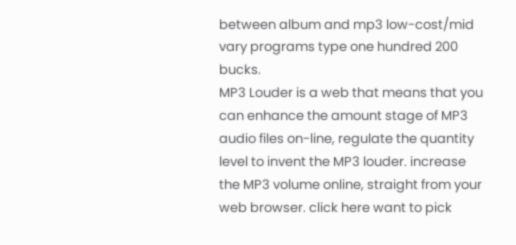between album and mp3 low-cost/mid vary programs type one hundred 200 bucks.
MP3 Louder is a web that means that you can enhance the amount stage of MP3 audio files on-line, regulate the quantity level to invent the MP3 louder. increase the MP3 volume online, straight from your web browser. click here want to pick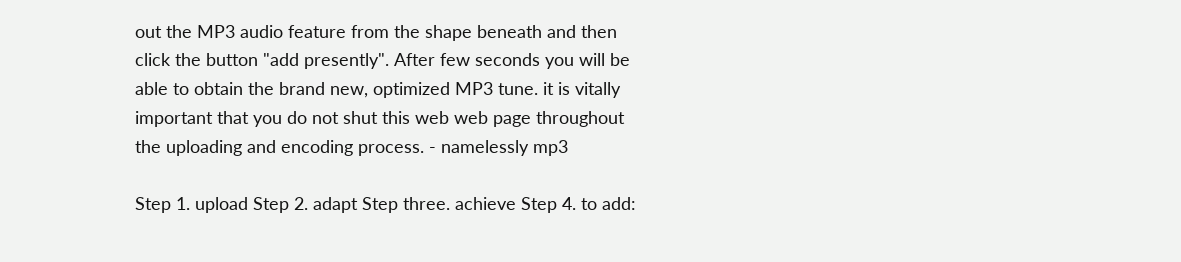out the MP3 audio feature from the shape beneath and then click the button "add presently". After few seconds you will be able to obtain the brand new, optimized MP3 tune. it is vitally important that you do not shut this web web page throughout the uploading and encoding process. - namelessly mp3

Step 1. upload Step 2. adapt Step three. achieve Step 4. to add: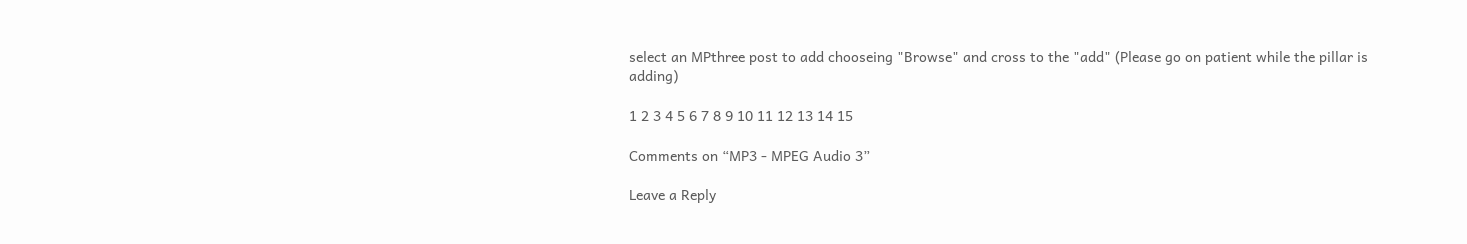select an MPthree post to add chooseing "Browse" and cross to the "add" (Please go on patient while the pillar is adding)

1 2 3 4 5 6 7 8 9 10 11 12 13 14 15

Comments on “MP3 - MPEG Audio 3”

Leave a Reply